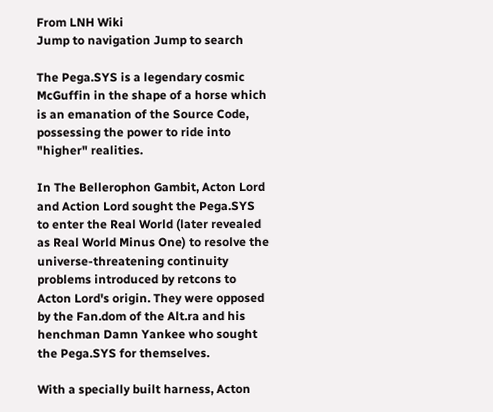From LNH Wiki
Jump to navigation Jump to search

The Pega.SYS is a legendary cosmic McGuffin in the shape of a horse which is an emanation of the Source Code, possessing the power to ride into "higher" realities.

In The Bellerophon Gambit, Acton Lord and Action Lord sought the Pega.SYS to enter the Real World (later revealed as Real World Minus One) to resolve the universe-threatening continuity problems introduced by retcons to Acton Lord's origin. They were opposed by the Fan.dom of the Alt.ra and his henchman Damn Yankee who sought the Pega.SYS for themselves.

With a specially built harness, Acton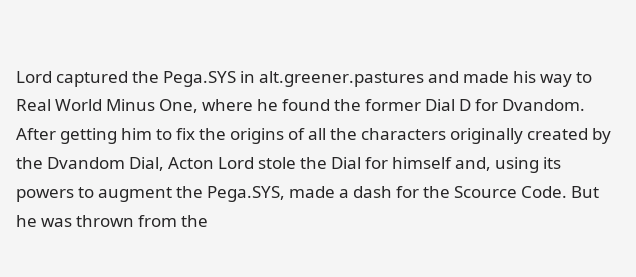Lord captured the Pega.SYS in alt.greener.pastures and made his way to Real World Minus One, where he found the former Dial D for Dvandom. After getting him to fix the origins of all the characters originally created by the Dvandom Dial, Acton Lord stole the Dial for himself and, using its powers to augment the Pega.SYS, made a dash for the Scource Code. But he was thrown from the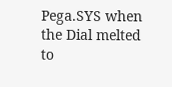Pega.SYS when the Dial melted to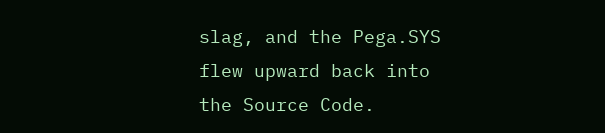slag, and the Pega.SYS flew upward back into the Source Code.